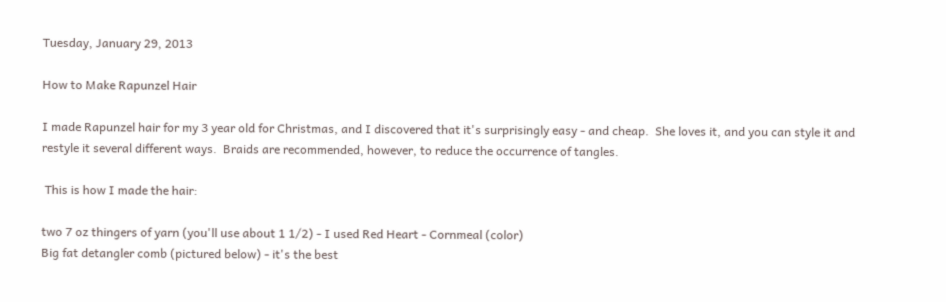Tuesday, January 29, 2013

How to Make Rapunzel Hair

I made Rapunzel hair for my 3 year old for Christmas, and I discovered that it's surprisingly easy - and cheap.  She loves it, and you can style it and restyle it several different ways.  Braids are recommended, however, to reduce the occurrence of tangles.

 This is how I made the hair:

two 7 oz thingers of yarn (you'll use about 1 1/2) - I used Red Heart - Cornmeal (color)
Big fat detangler comb (pictured below) - it's the best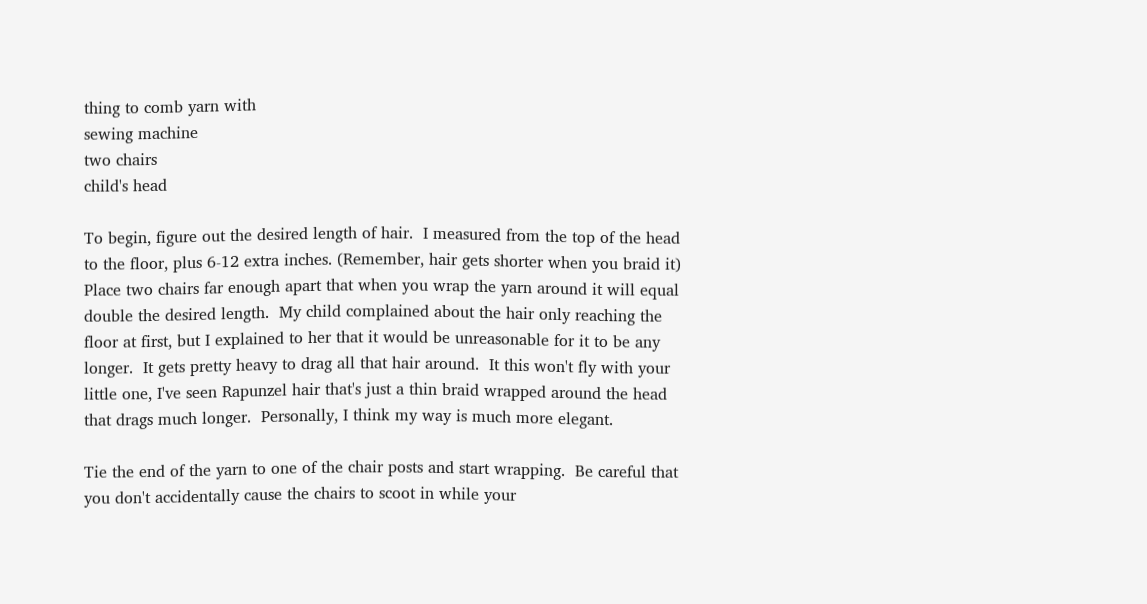thing to comb yarn with
sewing machine
two chairs
child's head

To begin, figure out the desired length of hair.  I measured from the top of the head to the floor, plus 6-12 extra inches. (Remember, hair gets shorter when you braid it)  Place two chairs far enough apart that when you wrap the yarn around it will equal double the desired length.  My child complained about the hair only reaching the floor at first, but I explained to her that it would be unreasonable for it to be any longer.  It gets pretty heavy to drag all that hair around.  It this won't fly with your little one, I've seen Rapunzel hair that's just a thin braid wrapped around the head that drags much longer.  Personally, I think my way is much more elegant.

Tie the end of the yarn to one of the chair posts and start wrapping.  Be careful that you don't accidentally cause the chairs to scoot in while your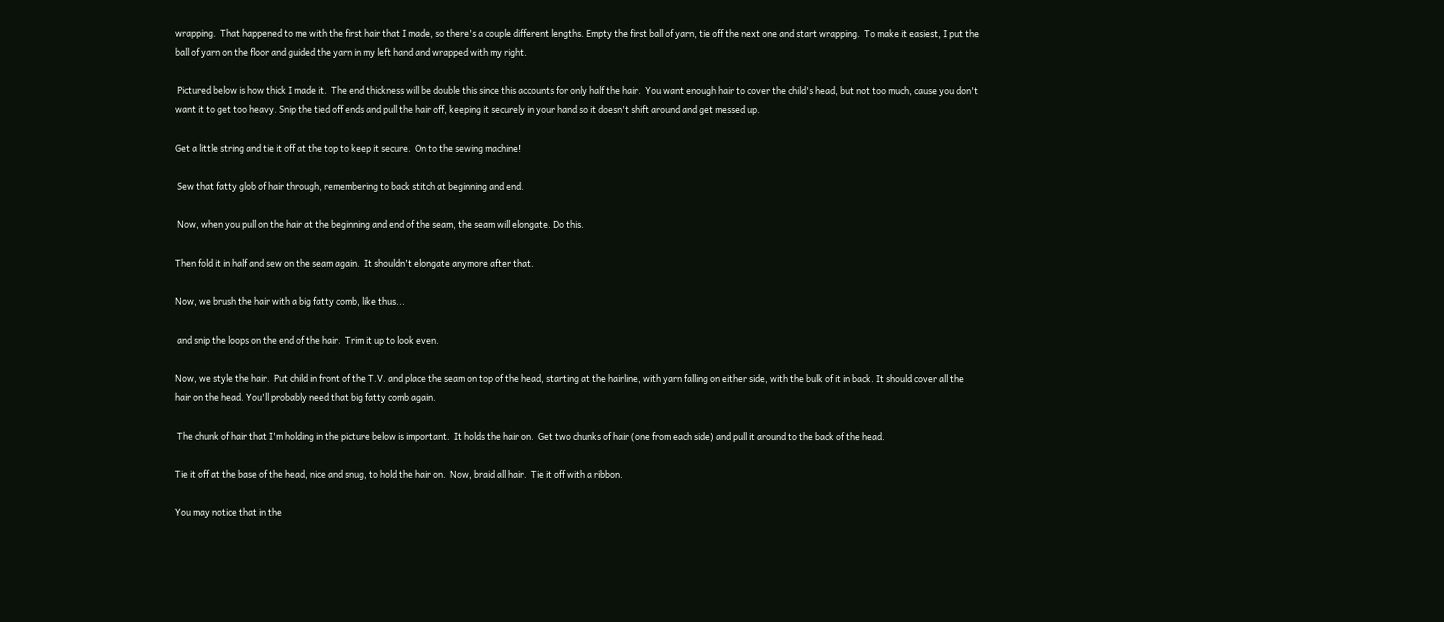wrapping.  That happened to me with the first hair that I made, so there's a couple different lengths. Empty the first ball of yarn, tie off the next one and start wrapping.  To make it easiest, I put the ball of yarn on the floor and guided the yarn in my left hand and wrapped with my right.

 Pictured below is how thick I made it.  The end thickness will be double this since this accounts for only half the hair.  You want enough hair to cover the child's head, but not too much, cause you don't want it to get too heavy. Snip the tied off ends and pull the hair off, keeping it securely in your hand so it doesn't shift around and get messed up.

Get a little string and tie it off at the top to keep it secure.  On to the sewing machine!

 Sew that fatty glob of hair through, remembering to back stitch at beginning and end.

 Now, when you pull on the hair at the beginning and end of the seam, the seam will elongate. Do this.

Then fold it in half and sew on the seam again.  It shouldn't elongate anymore after that.

Now, we brush the hair with a big fatty comb, like thus...

 and snip the loops on the end of the hair.  Trim it up to look even.

Now, we style the hair.  Put child in front of the T.V. and place the seam on top of the head, starting at the hairline, with yarn falling on either side, with the bulk of it in back. It should cover all the hair on the head. You'll probably need that big fatty comb again.

 The chunk of hair that I'm holding in the picture below is important.  It holds the hair on.  Get two chunks of hair (one from each side) and pull it around to the back of the head.

Tie it off at the base of the head, nice and snug, to hold the hair on.  Now, braid all hair.  Tie it off with a ribbon.

You may notice that in the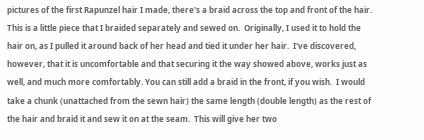pictures of the first Rapunzel hair I made, there's a braid across the top and front of the hair.  This is a little piece that I braided separately and sewed on.  Originally, I used it to hold the hair on, as I pulled it around back of her head and tied it under her hair.  I've discovered, however, that it is uncomfortable and that securing it the way showed above, works just as well, and much more comfortably. You can still add a braid in the front, if you wish.  I would take a chunk (unattached from the sewn hair) the same length (double length) as the rest of the hair and braid it and sew it on at the seam.  This will give her two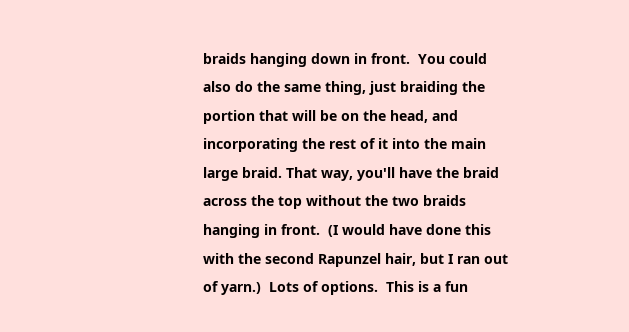braids hanging down in front.  You could also do the same thing, just braiding the portion that will be on the head, and incorporating the rest of it into the main large braid. That way, you'll have the braid across the top without the two braids hanging in front.  (I would have done this with the second Rapunzel hair, but I ran out of yarn.)  Lots of options.  This is a fun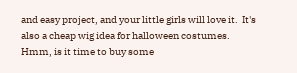and easy project, and your little girls will love it.  It's also a cheap wig idea for halloween costumes.  Hmm, is it time to buy some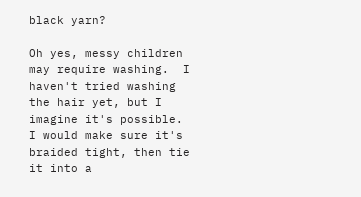black yarn?

Oh yes, messy children may require washing.  I haven't tried washing the hair yet, but I imagine it's possible.  I would make sure it's braided tight, then tie it into a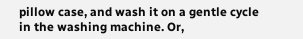pillow case, and wash it on a gentle cycle in the washing machine. Or,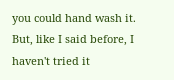you could hand wash it.  But, like I said before, I haven't tried it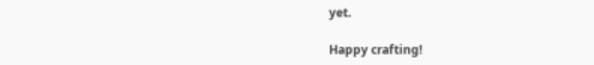yet.

Happy crafting!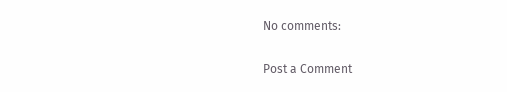No comments:

Post a Comment